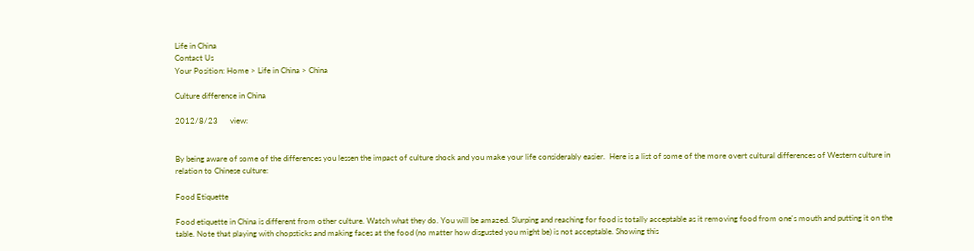Life in China
Contact Us
Your Position: Home > Life in China > China

Culture difference in China

2012/8/23      view:


By being aware of some of the differences you lessen the impact of culture shock and you make your life considerably easier.  Here is a list of some of the more overt cultural differences of Western culture in relation to Chinese culture:

Food Etiquette

Food etiquette in China is different from other culture. Watch what they do. You will be amazed. Slurping and reaching for food is totally acceptable as it removing food from one's mouth and putting it on the table. Note that playing with chopsticks and making faces at the food (no matter how disgusted you might be) is not acceptable. Showing this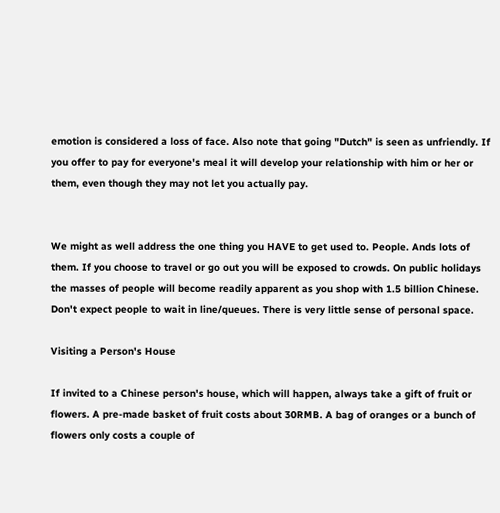emotion is considered a loss of face. Also note that going "Dutch" is seen as unfriendly. If you offer to pay for everyone's meal it will develop your relationship with him or her or them, even though they may not let you actually pay.


We might as well address the one thing you HAVE to get used to. People. Ands lots of them. If you choose to travel or go out you will be exposed to crowds. On public holidays the masses of people will become readily apparent as you shop with 1.5 billion Chinese. Don't expect people to wait in line/queues. There is very little sense of personal space.

Visiting a Person's House

If invited to a Chinese person's house, which will happen, always take a gift of fruit or flowers. A pre-made basket of fruit costs about 30RMB. A bag of oranges or a bunch of flowers only costs a couple of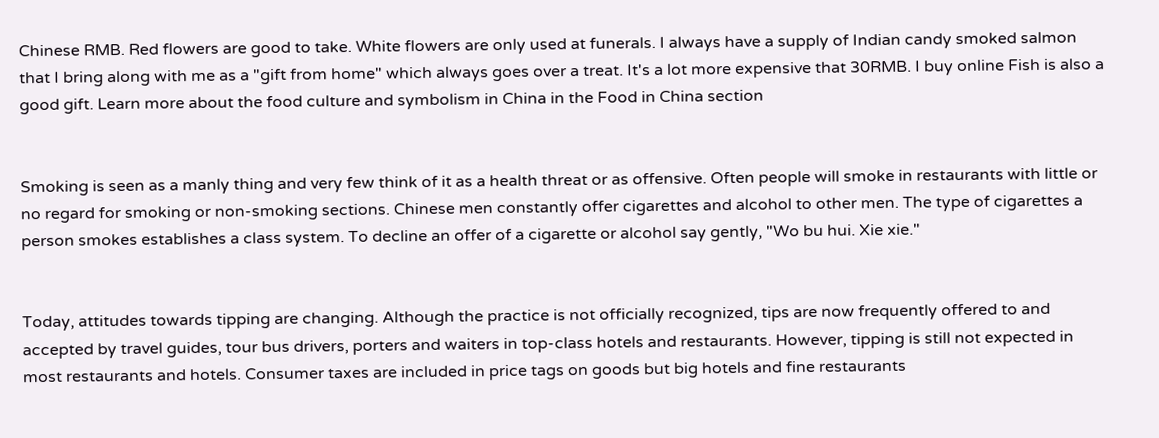Chinese RMB. Red flowers are good to take. White flowers are only used at funerals. I always have a supply of Indian candy smoked salmon that I bring along with me as a "gift from home" which always goes over a treat. It's a lot more expensive that 30RMB. I buy online Fish is also a good gift. Learn more about the food culture and symbolism in China in the Food in China section


Smoking is seen as a manly thing and very few think of it as a health threat or as offensive. Often people will smoke in restaurants with little or no regard for smoking or non-smoking sections. Chinese men constantly offer cigarettes and alcohol to other men. The type of cigarettes a person smokes establishes a class system. To decline an offer of a cigarette or alcohol say gently, "Wo bu hui. Xie xie."


Today, attitudes towards tipping are changing. Although the practice is not officially recognized, tips are now frequently offered to and accepted by travel guides, tour bus drivers, porters and waiters in top-class hotels and restaurants. However, tipping is still not expected in most restaurants and hotels. Consumer taxes are included in price tags on goods but big hotels and fine restaurants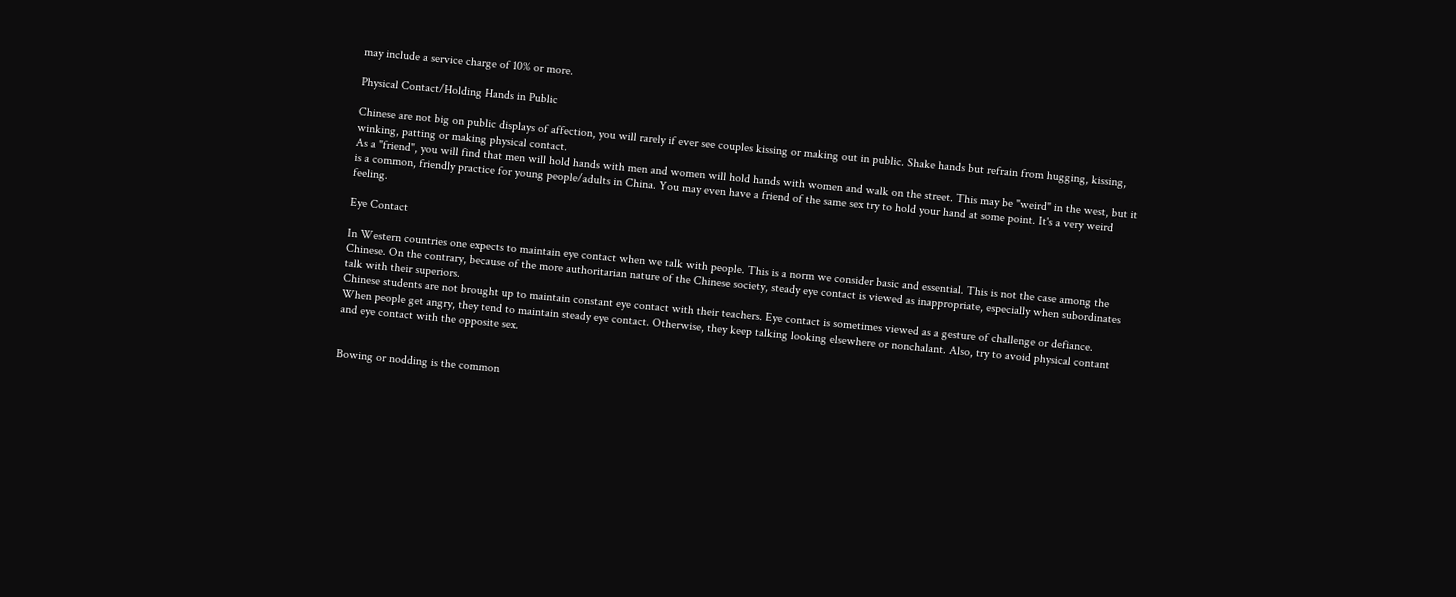may include a service charge of 10% or more.

Physical Contact/Holding Hands in Public

Chinese are not big on public displays of affection, you will rarely if ever see couples kissing or making out in public. Shake hands but refrain from hugging, kissing, winking, patting or making physical contact.
As a "friend", you will find that men will hold hands with men and women will hold hands with women and walk on the street. This may be "weird" in the west, but it is a common, friendly practice for young people/adults in China. You may even have a friend of the same sex try to hold your hand at some point. It's a very weird feeling.

Eye Contact

In Western countries one expects to maintain eye contact when we talk with people. This is a norm we consider basic and essential. This is not the case among the Chinese. On the contrary, because of the more authoritarian nature of the Chinese society, steady eye contact is viewed as inappropriate, especially when subordinates talk with their superiors.
Chinese students are not brought up to maintain constant eye contact with their teachers. Eye contact is sometimes viewed as a gesture of challenge or defiance. When people get angry, they tend to maintain steady eye contact. Otherwise, they keep talking looking elsewhere or nonchalant. Also, try to avoid physical contant and eye contact with the opposite sex.


Bowing or nodding is the common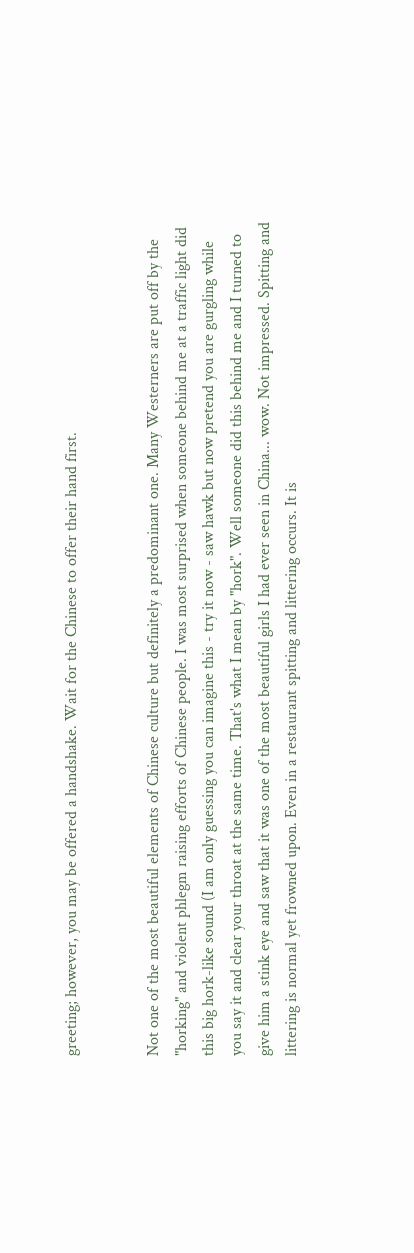greeting; however, you may be offered a handshake. Wait for the Chinese to offer their hand first.


Not one of the most beautiful elements of Chinese culture but definitely a predominant one. Many Westerners are put off by the "horking" and violent phlegm raising efforts of Chinese people. I was most surprised when someone behind me at a traffic light did this big hork-like sound (I am only guessing you can imagine this - try it now - saw hawk but now pretend you are gurgling while you say it and clear your throat at the same time. That's what I mean by "hork". Well someone did this behind me and I turned to give him a stink eye and saw that it was one of the most beautiful girls I had ever seen in China... wow. Not impressed. Spitting and littering is normal yet frowned upon. Even in a restaurant spitting and littering occurs. It is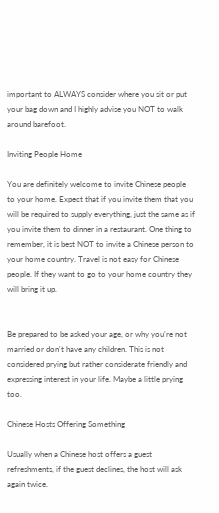important to ALWAYS consider where you sit or put your bag down and I highly advise you NOT to walk around barefoot.

Inviting People Home

You are definitely welcome to invite Chinese people to your home. Expect that if you invite them that you will be required to supply everything, just the same as if you invite them to dinner in a restaurant. One thing to remember, it is best NOT to invite a Chinese person to your home country. Travel is not easy for Chinese people. If they want to go to your home country they will bring it up.


Be prepared to be asked your age, or why you’re not married or don't have any children. This is not considered prying but rather considerate friendly and expressing interest in your life. Maybe a little prying too.

Chinese Hosts Offering Something

Usually when a Chinese host offers a guest refreshments, if the guest declines, the host will ask again twice.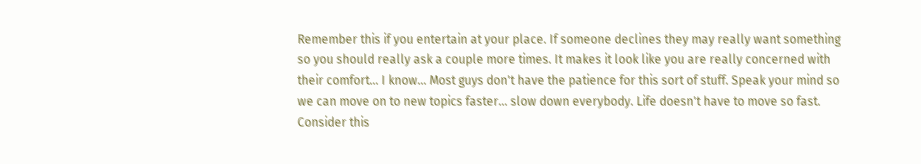Remember this if you entertain at your place. If someone declines they may really want something so you should really ask a couple more times. It makes it look like you are really concerned with their comfort... I know... Most guys don't have the patience for this sort of stuff. Speak your mind so we can move on to new topics faster... slow down everybody. Life doesn't have to move so fast. Consider this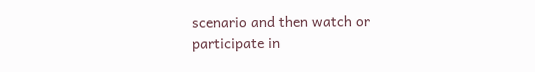scenario and then watch or participate in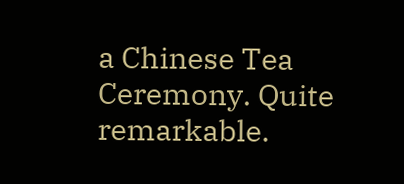a Chinese Tea Ceremony. Quite remarkable.